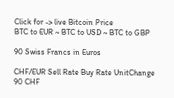Click for -> live Bitcoin Price
BTC to EUR ~ BTC to USD ~ BTC to GBP

90 Swiss Francs in Euros

CHF/EUR Sell Rate Buy Rate UnitChange
90 CHF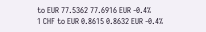to EUR 77.5362 77.6916 EUR -0.4%
1 CHF to EUR 0.8615 0.8632 EUR -0.4%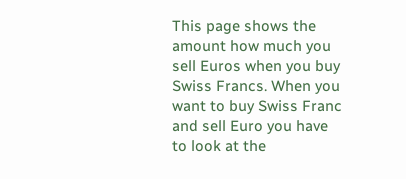This page shows the amount how much you sell Euros when you buy Swiss Francs. When you want to buy Swiss Franc and sell Euro you have to look at the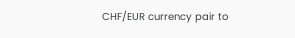CHF/EUR currency pair to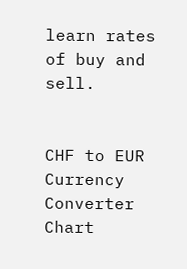learn rates of buy and sell.


CHF to EUR Currency Converter Chart